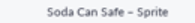Soda Can Safe – Sprite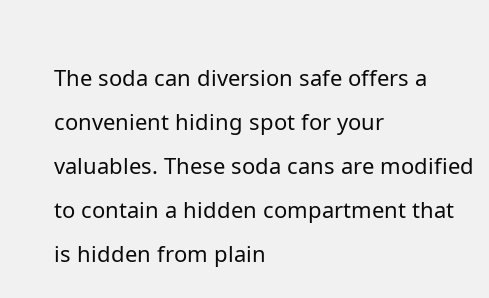The soda can diversion safe offers a convenient hiding spot for your valuables. These soda cans are modified to contain a hidden compartment that is hidden from plain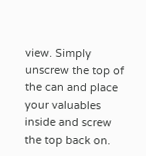view. Simply unscrew the top of the can and place your valuables inside and screw the top back on.